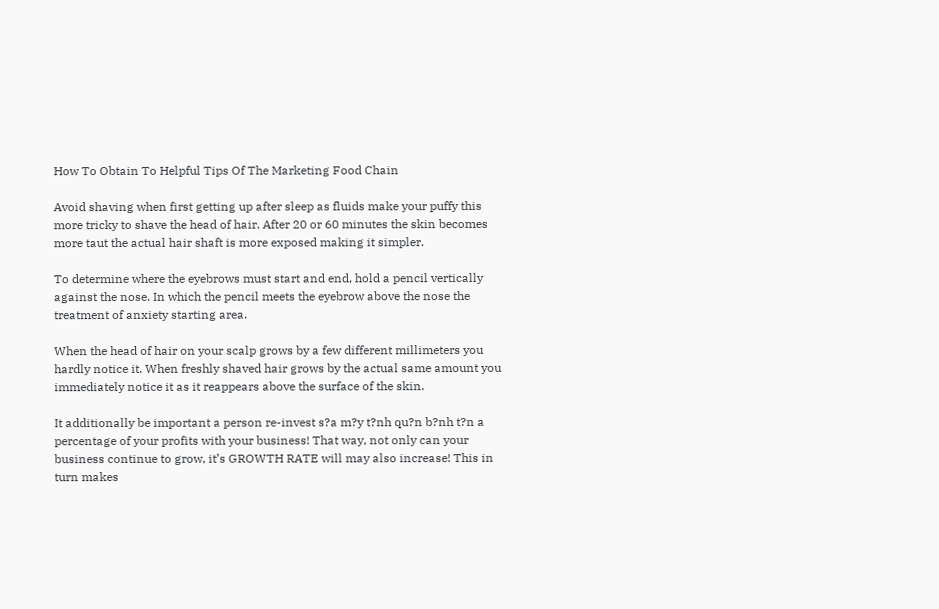How To Obtain To Helpful Tips Of The Marketing Food Chain

Avoid shaving when first getting up after sleep as fluids make your puffy this more tricky to shave the head of hair. After 20 or 60 minutes the skin becomes more taut the actual hair shaft is more exposed making it simpler.

To determine where the eyebrows must start and end, hold a pencil vertically against the nose. In which the pencil meets the eyebrow above the nose the treatment of anxiety starting area.

When the head of hair on your scalp grows by a few different millimeters you hardly notice it. When freshly shaved hair grows by the actual same amount you immediately notice it as it reappears above the surface of the skin.

It additionally be important a person re-invest s?a m?y t?nh qu?n b?nh t?n a percentage of your profits with your business! That way, not only can your business continue to grow, it’s GROWTH RATE will may also increase! This in turn makes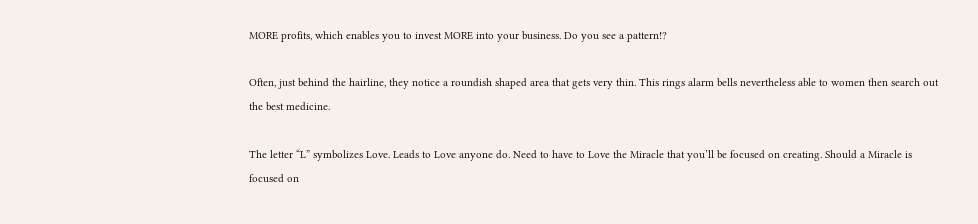MORE profits, which enables you to invest MORE into your business. Do you see a pattern!?

Often, just behind the hairline, they notice a roundish shaped area that gets very thin. This rings alarm bells nevertheless able to women then search out the best medicine.

The letter “L” symbolizes Love. Leads to Love anyone do. Need to have to Love the Miracle that you’ll be focused on creating. Should a Miracle is focused on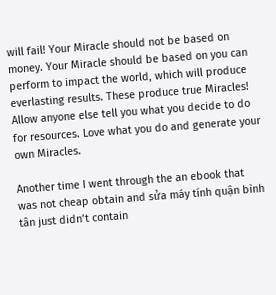will fail! Your Miracle should not be based on money. Your Miracle should be based on you can perform to impact the world, which will produce everlasting results. These produce true Miracles! Allow anyone else tell you what you decide to do for resources. Love what you do and generate your own Miracles.

Another time I went through the an ebook that was not cheap obtain and sửa máy tính quận bình tân just didn’t contain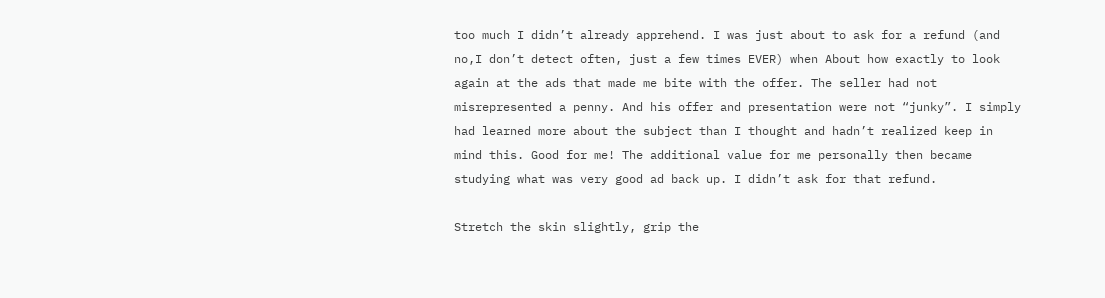too much I didn’t already apprehend. I was just about to ask for a refund (and no,I don’t detect often, just a few times EVER) when About how exactly to look again at the ads that made me bite with the offer. The seller had not misrepresented a penny. And his offer and presentation were not “junky”. I simply had learned more about the subject than I thought and hadn’t realized keep in mind this. Good for me! The additional value for me personally then became studying what was very good ad back up. I didn’t ask for that refund.

Stretch the skin slightly, grip the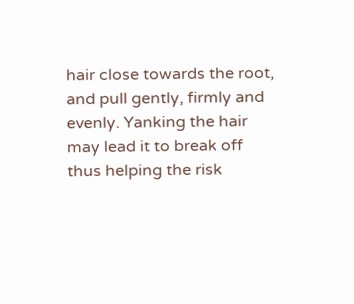hair close towards the root, and pull gently, firmly and evenly. Yanking the hair may lead it to break off thus helping the risk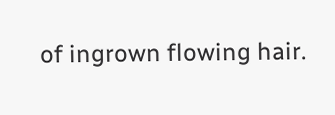of ingrown flowing hair.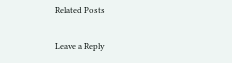Related Posts

Leave a Reply